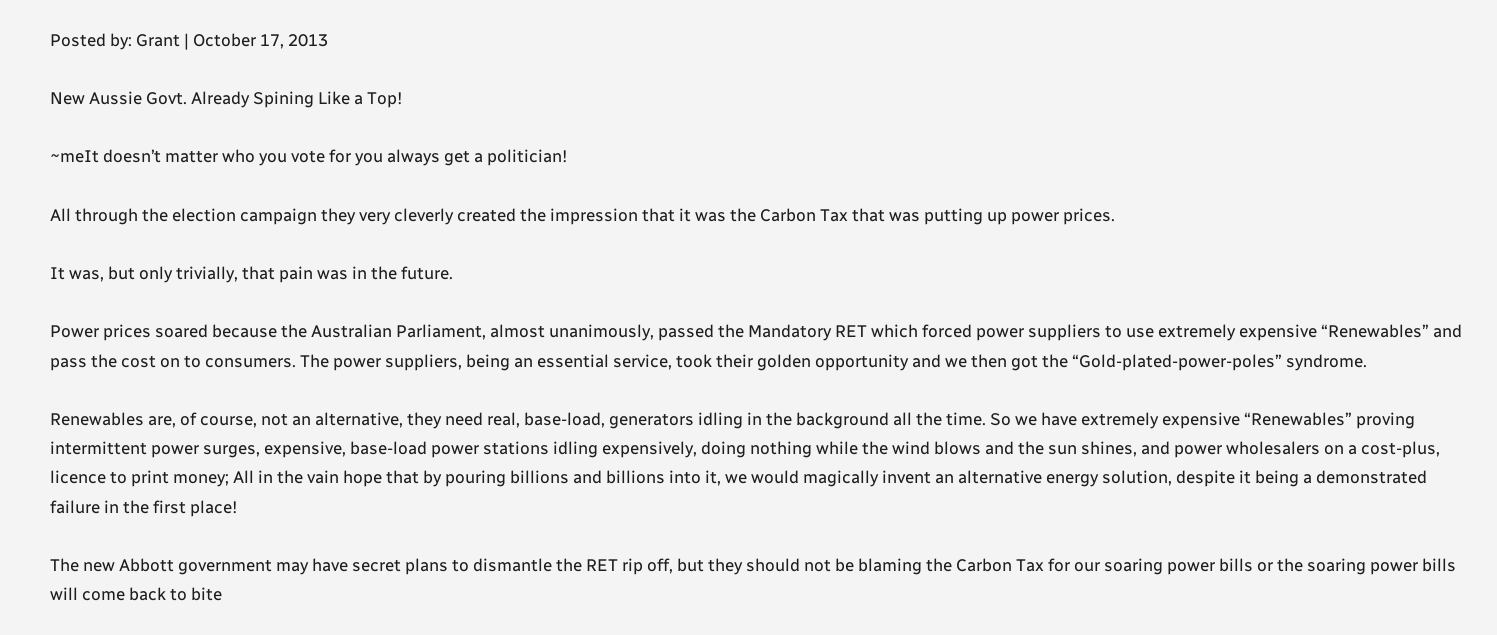Posted by: Grant | October 17, 2013

New Aussie Govt. Already Spining Like a Top!

~meIt doesn’t matter who you vote for you always get a politician!

All through the election campaign they very cleverly created the impression that it was the Carbon Tax that was putting up power prices.

It was, but only trivially, that pain was in the future.

Power prices soared because the Australian Parliament, almost unanimously, passed the Mandatory RET which forced power suppliers to use extremely expensive “Renewables” and pass the cost on to consumers. The power suppliers, being an essential service, took their golden opportunity and we then got the “Gold-plated-power-poles” syndrome.

Renewables are, of course, not an alternative, they need real, base-load, generators idling in the background all the time. So we have extremely expensive “Renewables” proving intermittent power surges, expensive, base-load power stations idling expensively, doing nothing while the wind blows and the sun shines, and power wholesalers on a cost-plus, licence to print money; All in the vain hope that by pouring billions and billions into it, we would magically invent an alternative energy solution, despite it being a demonstrated failure in the first place!

The new Abbott government may have secret plans to dismantle the RET rip off, but they should not be blaming the Carbon Tax for our soaring power bills or the soaring power bills will come back to bite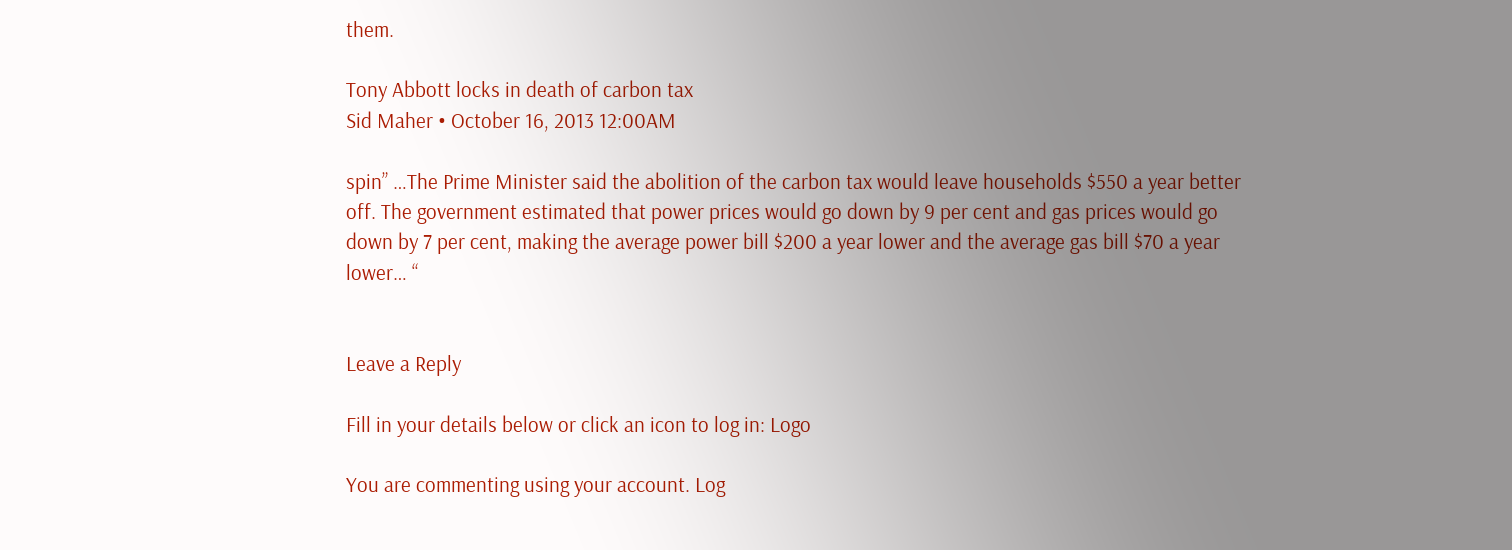them.

Tony Abbott locks in death of carbon tax
Sid Maher • October 16, 2013 12:00AM

spin” …The Prime Minister said the abolition of the carbon tax would leave households $550 a year better off. The government estimated that power prices would go down by 9 per cent and gas prices would go down by 7 per cent, making the average power bill $200 a year lower and the average gas bill $70 a year lower… “


Leave a Reply

Fill in your details below or click an icon to log in: Logo

You are commenting using your account. Log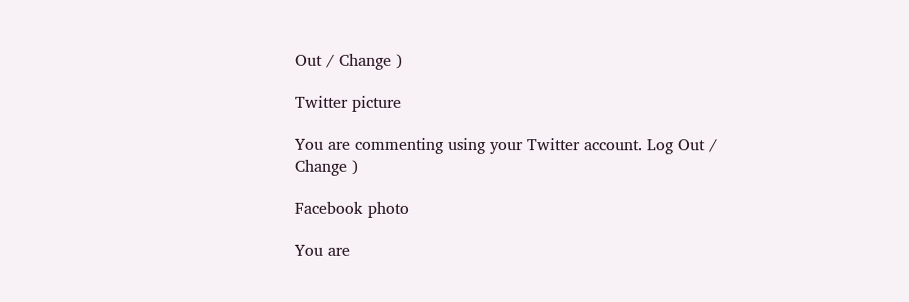Out / Change )

Twitter picture

You are commenting using your Twitter account. Log Out / Change )

Facebook photo

You are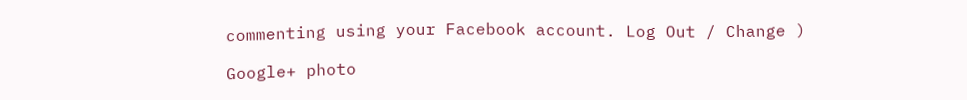commenting using your Facebook account. Log Out / Change )

Google+ photo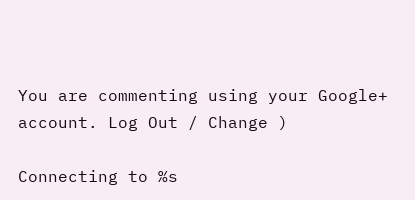You are commenting using your Google+ account. Log Out / Change )

Connecting to %s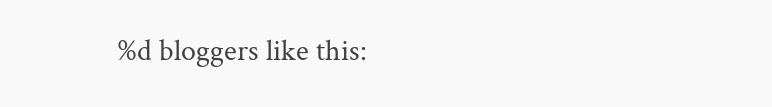%d bloggers like this: